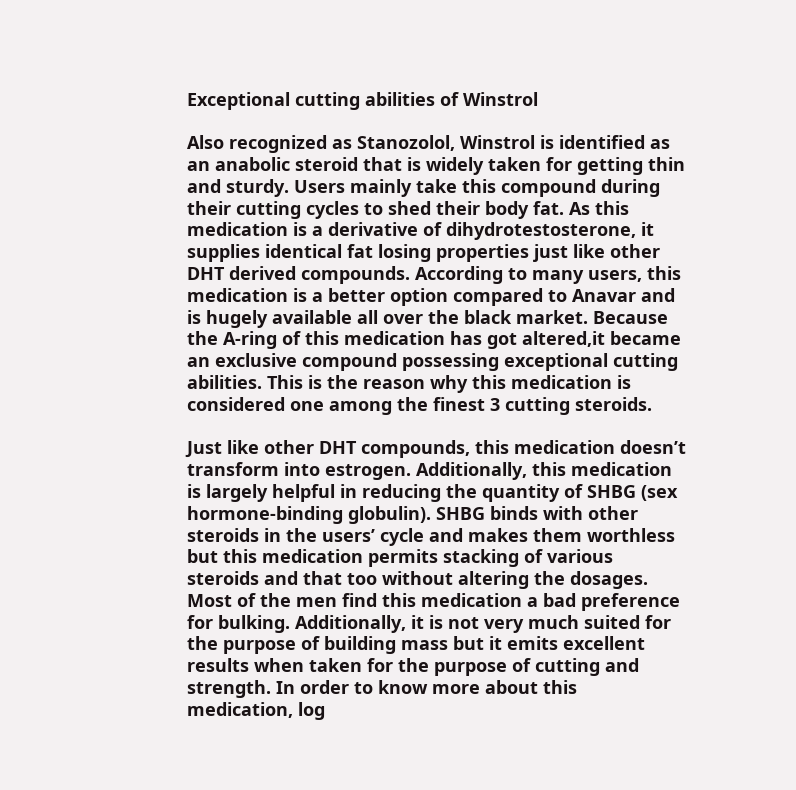Exceptional cutting abilities of Winstrol

Also recognized as Stanozolol, Winstrol is identified as an anabolic steroid that is widely taken for getting thin and sturdy. Users mainly take this compound during their cutting cycles to shed their body fat. As this medication is a derivative of dihydrotestosterone, it supplies identical fat losing properties just like other DHT derived compounds. According to many users, this medication is a better option compared to Anavar and is hugely available all over the black market. Because the A-ring of this medication has got altered,it became an exclusive compound possessing exceptional cutting abilities. This is the reason why this medication is considered one among the finest 3 cutting steroids.

Just like other DHT compounds, this medication doesn’t transform into estrogen. Additionally, this medication is largely helpful in reducing the quantity of SHBG (sex hormone-binding globulin). SHBG binds with other steroids in the users’ cycle and makes them worthless but this medication permits stacking of various steroids and that too without altering the dosages. Most of the men find this medication a bad preference for bulking. Additionally, it is not very much suited for the purpose of building mass but it emits excellent results when taken for the purpose of cutting and strength. In order to know more about this medication, log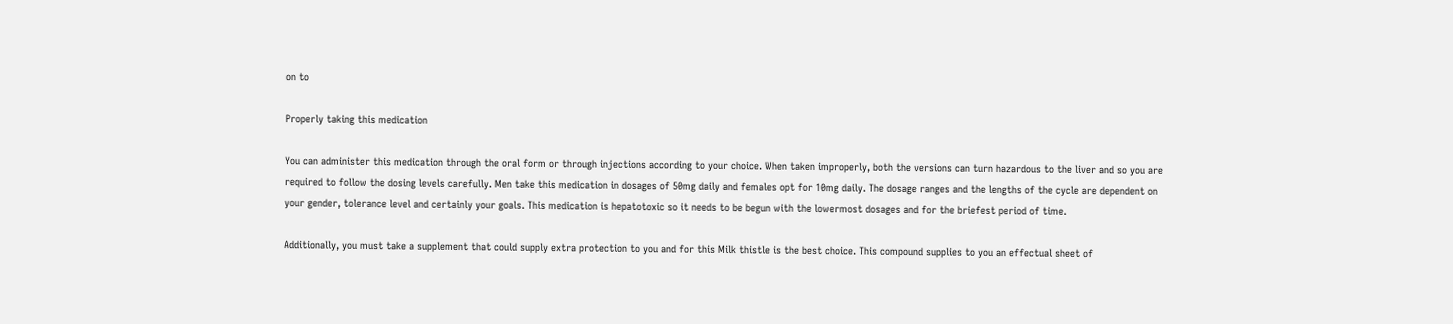on to

Properly taking this medication

You can administer this medication through the oral form or through injections according to your choice. When taken improperly, both the versions can turn hazardous to the liver and so you are required to follow the dosing levels carefully. Men take this medication in dosages of 50mg daily and females opt for 10mg daily. The dosage ranges and the lengths of the cycle are dependent on your gender, tolerance level and certainly your goals. This medication is hepatotoxic so it needs to be begun with the lowermost dosages and for the briefest period of time.

Additionally, you must take a supplement that could supply extra protection to you and for this Milk thistle is the best choice. This compound supplies to you an effectual sheet of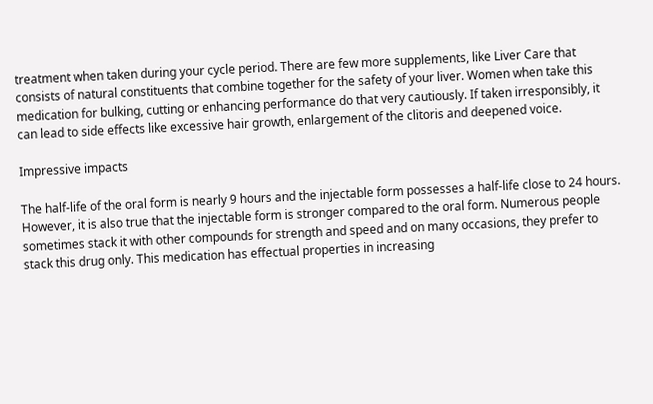treatment when taken during your cycle period. There are few more supplements, like Liver Care that consists of natural constituents that combine together for the safety of your liver. Women when take this medication for bulking, cutting or enhancing performance do that very cautiously. If taken irresponsibly, it can lead to side effects like excessive hair growth, enlargement of the clitoris and deepened voice.

Impressive impacts

The half-life of the oral form is nearly 9 hours and the injectable form possesses a half-life close to 24 hours. However, it is also true that the injectable form is stronger compared to the oral form. Numerous people sometimes stack it with other compounds for strength and speed and on many occasions, they prefer to stack this drug only. This medication has effectual properties in increasing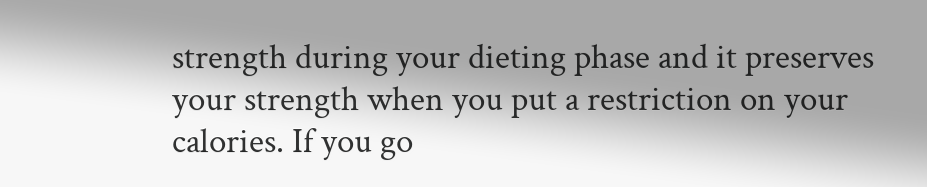strength during your dieting phase and it preserves your strength when you put a restriction on your calories. If you go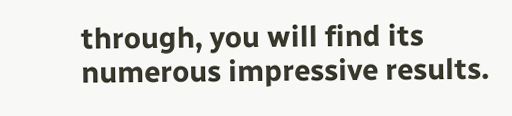through, you will find its numerous impressive results.